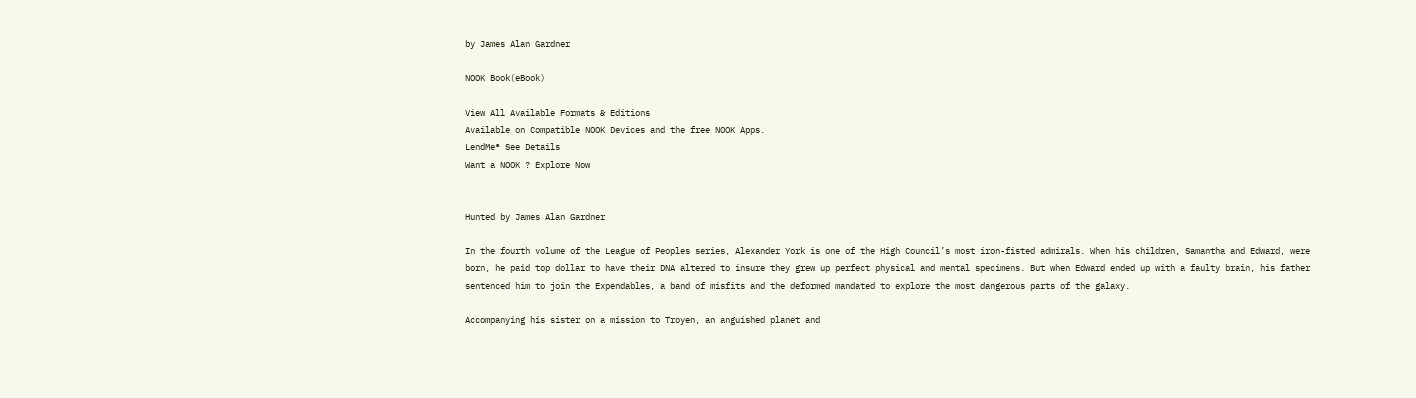by James Alan Gardner

NOOK Book(eBook)

View All Available Formats & Editions
Available on Compatible NOOK Devices and the free NOOK Apps.
LendMe® See Details
Want a NOOK ? Explore Now


Hunted by James Alan Gardner

In the fourth volume of the League of Peoples series, Alexander York is one of the High Council’s most iron-fisted admirals. When his children, Samantha and Edward, were born, he paid top dollar to have their DNA altered to insure they grew up perfect physical and mental specimens. But when Edward ended up with a faulty brain, his father sentenced him to join the Expendables, a band of misfits and the deformed mandated to explore the most dangerous parts of the galaxy.

Accompanying his sister on a mission to Troyen, an anguished planet and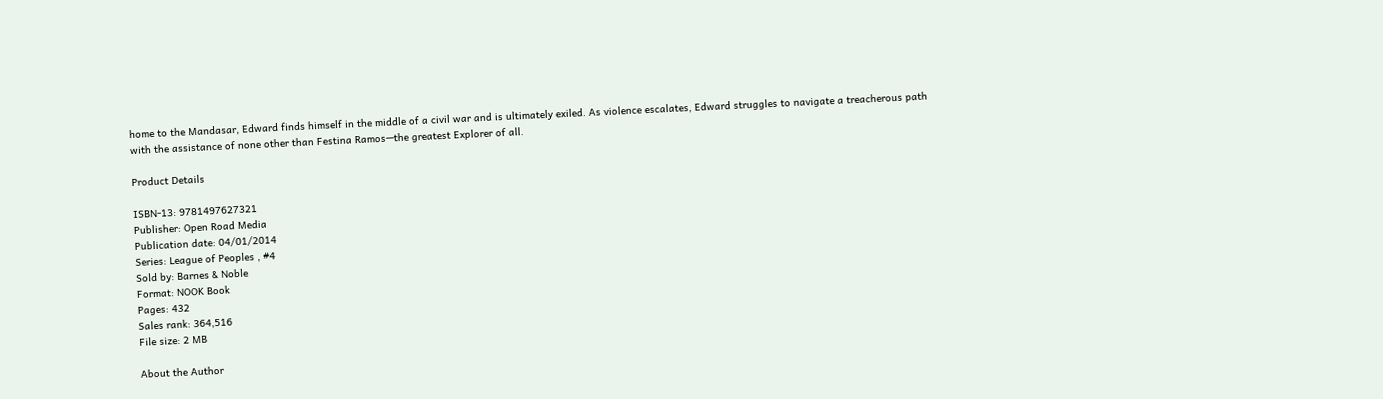home to the Mandasar, Edward finds himself in the middle of a civil war and is ultimately exiled. As violence escalates, Edward struggles to navigate a treacherous path with the assistance of none other than Festina Ramos—the greatest Explorer of all.

Product Details

ISBN-13: 9781497627321
Publisher: Open Road Media
Publication date: 04/01/2014
Series: League of Peoples , #4
Sold by: Barnes & Noble
Format: NOOK Book
Pages: 432
Sales rank: 364,516
File size: 2 MB

About the Author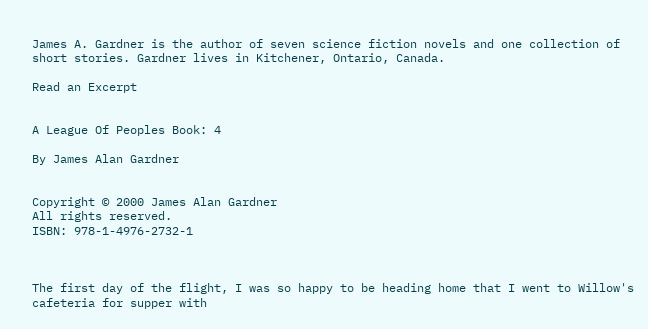James A. Gardner is the author of seven science fiction novels and one collection of short stories. Gardner lives in Kitchener, Ontario, Canada.

Read an Excerpt


A League Of Peoples Book: 4

By James Alan Gardner


Copyright © 2000 James Alan Gardner
All rights reserved.
ISBN: 978-1-4976-2732-1



The first day of the flight, I was so happy to be heading home that I went to Willow's cafeteria for supper with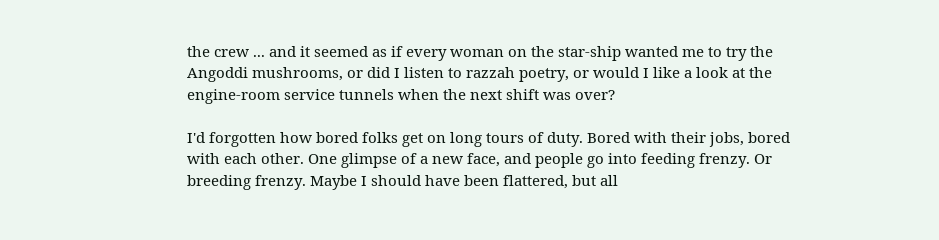the crew ... and it seemed as if every woman on the star-ship wanted me to try the Angoddi mushrooms, or did I listen to razzah poetry, or would I like a look at the engine-room service tunnels when the next shift was over?

I'd forgotten how bored folks get on long tours of duty. Bored with their jobs, bored with each other. One glimpse of a new face, and people go into feeding frenzy. Or breeding frenzy. Maybe I should have been flattered, but all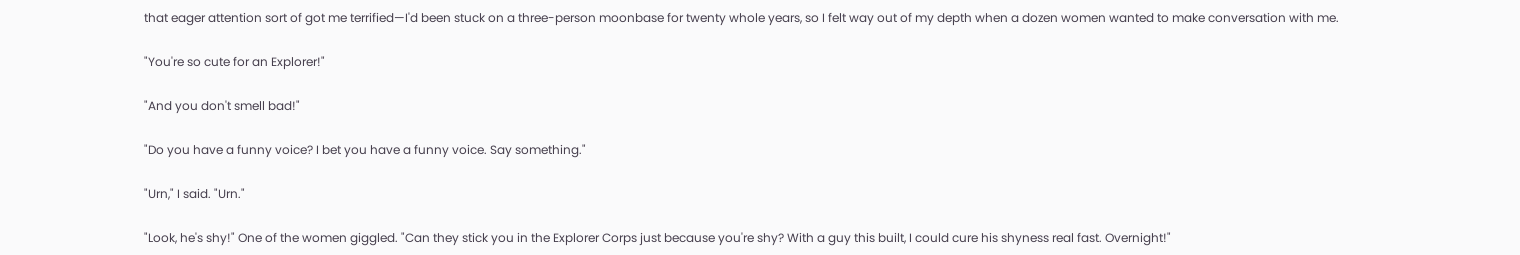that eager attention sort of got me terrified—I'd been stuck on a three-person moonbase for twenty whole years, so I felt way out of my depth when a dozen women wanted to make conversation with me.

"You're so cute for an Explorer!"

"And you don't smell bad!"

"Do you have a funny voice? I bet you have a funny voice. Say something."

"Urn," I said. "Urn."

"Look, he's shy!" One of the women giggled. "Can they stick you in the Explorer Corps just because you're shy? With a guy this built, I could cure his shyness real fast. Overnight!"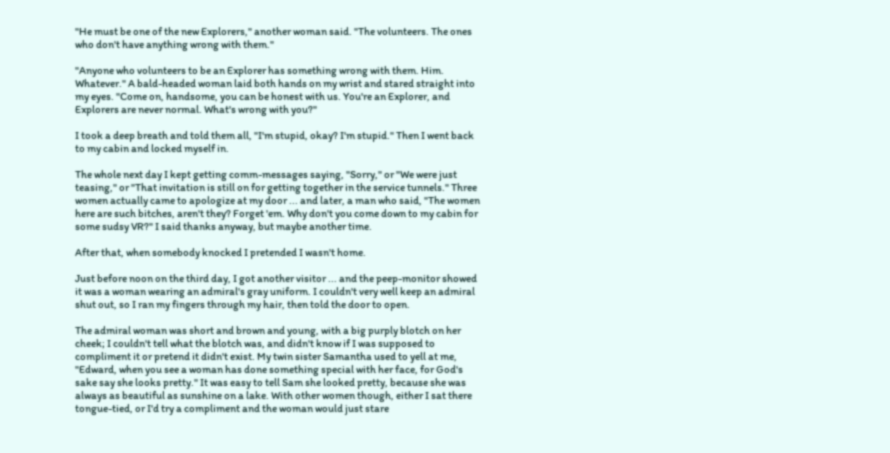"He must be one of the new Explorers," another woman said. "The volunteers. The ones who don't have anything wrong with them."

"Anyone who volunteers to be an Explorer has something wrong with them. Him. Whatever." A bald-headed woman laid both hands on my wrist and stared straight into my eyes. "Come on, handsome, you can be honest with us. You're an Explorer, and Explorers are never normal. What's wrong with you?"

I took a deep breath and told them all, "I'm stupid, okay? I'm stupid." Then I went back to my cabin and locked myself in.

The whole next day I kept getting comm-messages saying, "Sorry," or "We were just teasing," or "That invitation is still on for getting together in the service tunnels." Three women actually came to apologize at my door ... and later, a man who said, "The women here are such bitches, aren't they? Forget 'em. Why don't you come down to my cabin for some sudsy VR?" I said thanks anyway, but maybe another time.

After that, when somebody knocked I pretended I wasn't home.

Just before noon on the third day, I got another visitor ... and the peep-monitor showed it was a woman wearing an admiral's gray uniform. I couldn't very well keep an admiral shut out, so I ran my fingers through my hair, then told the door to open.

The admiral woman was short and brown and young, with a big purply blotch on her cheek; I couldn't tell what the blotch was, and didn't know if I was supposed to compliment it or pretend it didn't exist. My twin sister Samantha used to yell at me, "Edward, when you see a woman has done something special with her face, for God's sake say she looks pretty." It was easy to tell Sam she looked pretty, because she was always as beautiful as sunshine on a lake. With other women though, either I sat there tongue-tied, or I'd try a compliment and the woman would just stare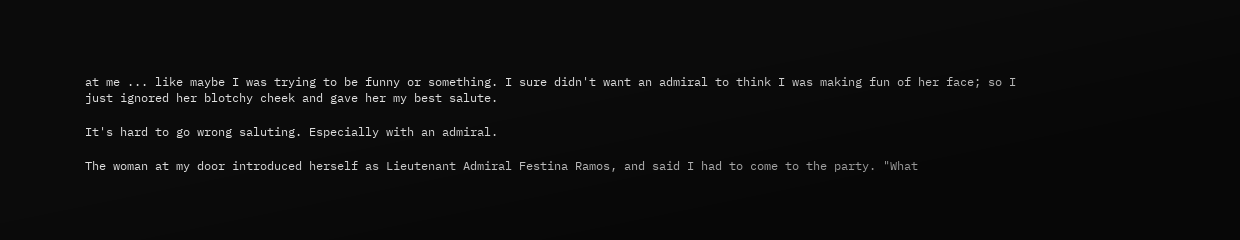at me ... like maybe I was trying to be funny or something. I sure didn't want an admiral to think I was making fun of her face; so I just ignored her blotchy cheek and gave her my best salute.

It's hard to go wrong saluting. Especially with an admiral.

The woman at my door introduced herself as Lieutenant Admiral Festina Ramos, and said I had to come to the party. "What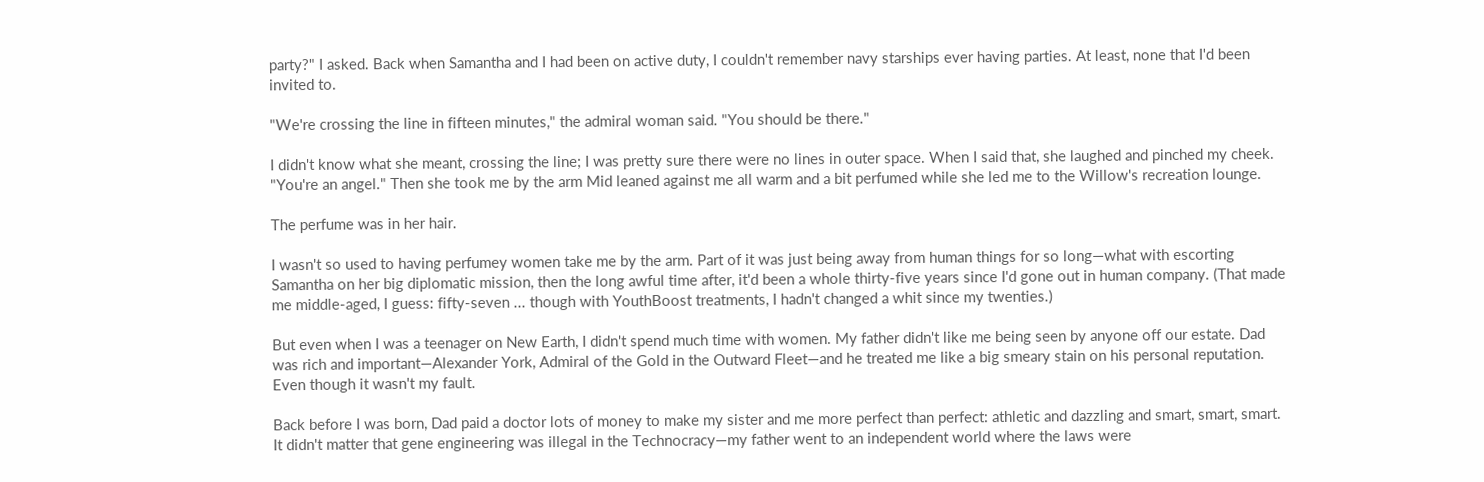party?" I asked. Back when Samantha and I had been on active duty, I couldn't remember navy starships ever having parties. At least, none that I'd been invited to.

"We're crossing the line in fifteen minutes," the admiral woman said. "You should be there."

I didn't know what she meant, crossing the line; I was pretty sure there were no lines in outer space. When I said that, she laughed and pinched my cheek. "You're an angel." Then she took me by the arm Mid leaned against me all warm and a bit perfumed while she led me to the Willow's recreation lounge.

The perfume was in her hair.

I wasn't so used to having perfumey women take me by the arm. Part of it was just being away from human things for so long—what with escorting Samantha on her big diplomatic mission, then the long awful time after, it'd been a whole thirty-five years since I'd gone out in human company. (That made me middle-aged, I guess: fifty-seven ... though with YouthBoost treatments, I hadn't changed a whit since my twenties.)

But even when I was a teenager on New Earth, I didn't spend much time with women. My father didn't like me being seen by anyone off our estate. Dad was rich and important—Alexander York, Admiral of the Gold in the Outward Fleet—and he treated me like a big smeary stain on his personal reputation. Even though it wasn't my fault.

Back before I was born, Dad paid a doctor lots of money to make my sister and me more perfect than perfect: athletic and dazzling and smart, smart, smart. It didn't matter that gene engineering was illegal in the Technocracy—my father went to an independent world where the laws were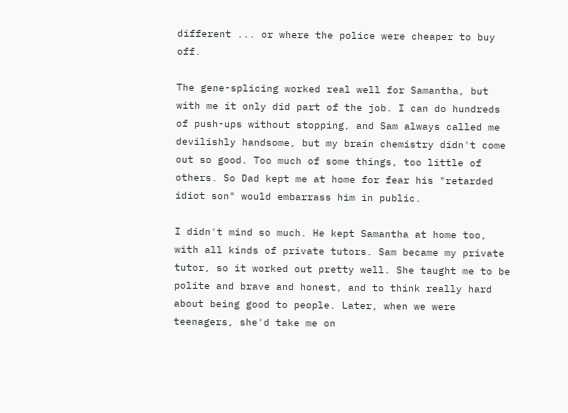different ... or where the police were cheaper to buy off.

The gene-splicing worked real well for Samantha, but with me it only did part of the job. I can do hundreds of push-ups without stopping, and Sam always called me devilishly handsome, but my brain chemistry didn't come out so good. Too much of some things, too little of others. So Dad kept me at home for fear his "retarded idiot son" would embarrass him in public.

I didn't mind so much. He kept Samantha at home too, with all kinds of private tutors. Sam became my private tutor, so it worked out pretty well. She taught me to be polite and brave and honest, and to think really hard about being good to people. Later, when we were teenagers, she'd take me on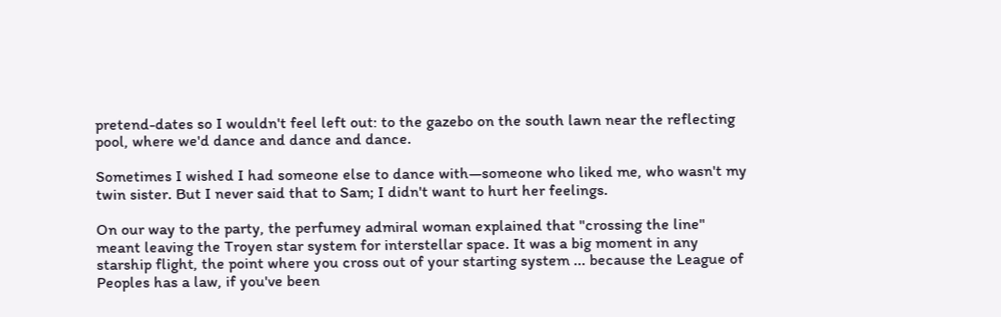pretend-dates so I wouldn't feel left out: to the gazebo on the south lawn near the reflecting pool, where we'd dance and dance and dance.

Sometimes I wished I had someone else to dance with—someone who liked me, who wasn't my twin sister. But I never said that to Sam; I didn't want to hurt her feelings.

On our way to the party, the perfumey admiral woman explained that "crossing the line" meant leaving the Troyen star system for interstellar space. It was a big moment in any starship flight, the point where you cross out of your starting system ... because the League of Peoples has a law, if you've been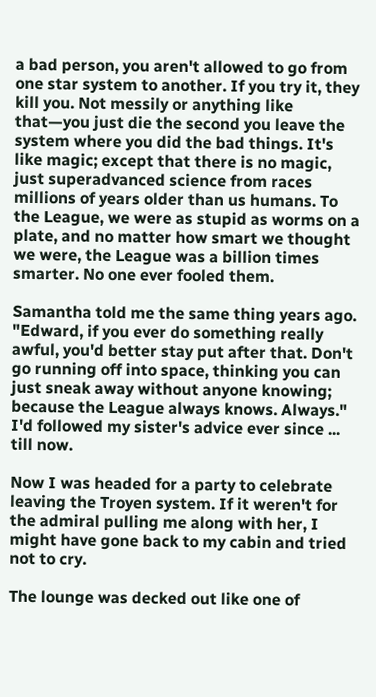a bad person, you aren't allowed to go from one star system to another. If you try it, they kill you. Not messily or anything like that—you just die the second you leave the system where you did the bad things. It's like magic; except that there is no magic, just superadvanced science from races millions of years older than us humans. To the League, we were as stupid as worms on a plate, and no matter how smart we thought we were, the League was a billion times smarter. No one ever fooled them.

Samantha told me the same thing years ago. "Edward, if you ever do something really awful, you'd better stay put after that. Don't go running off into space, thinking you can just sneak away without anyone knowing; because the League always knows. Always." I'd followed my sister's advice ever since ... till now.

Now I was headed for a party to celebrate leaving the Troyen system. If it weren't for the admiral pulling me along with her, I might have gone back to my cabin and tried not to cry.

The lounge was decked out like one of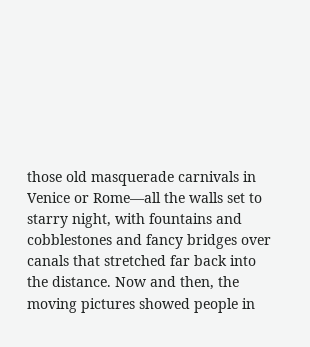those old masquerade carnivals in Venice or Rome—all the walls set to starry night, with fountains and cobblestones and fancy bridges over canals that stretched far back into the distance. Now and then, the moving pictures showed people in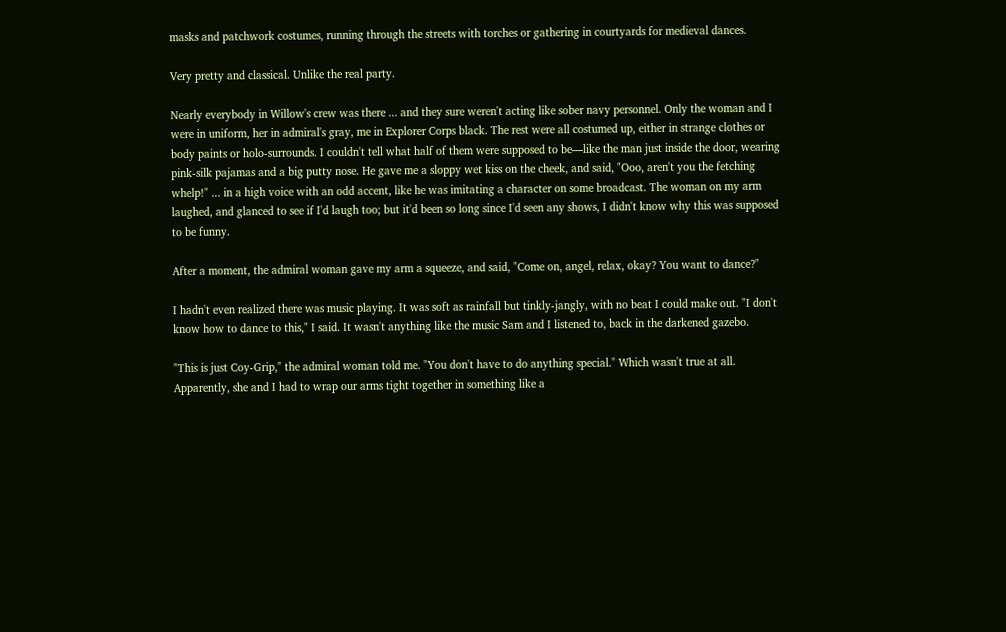masks and patchwork costumes, running through the streets with torches or gathering in courtyards for medieval dances.

Very pretty and classical. Unlike the real party.

Nearly everybody in Willow's crew was there ... and they sure weren't acting like sober navy personnel. Only the woman and I were in uniform, her in admiral's gray, me in Explorer Corps black. The rest were all costumed up, either in strange clothes or body paints or holo-surrounds. I couldn't tell what half of them were supposed to be—like the man just inside the door, wearing pink-silk pajamas and a big putty nose. He gave me a sloppy wet kiss on the cheek, and said, "Ooo, aren't you the fetching whelp!" ... in a high voice with an odd accent, like he was imitating a character on some broadcast. The woman on my arm laughed, and glanced to see if I'd laugh too; but it'd been so long since I'd seen any shows, I didn't know why this was supposed to be funny.

After a moment, the admiral woman gave my arm a squeeze, and said, "Come on, angel, relax, okay? You want to dance?"

I hadn't even realized there was music playing. It was soft as rainfall but tinkly-jangly, with no beat I could make out. "I don't know how to dance to this," I said. It wasn't anything like the music Sam and I listened to, back in the darkened gazebo.

"This is just Coy-Grip," the admiral woman told me. "You don't have to do anything special." Which wasn't true at all. Apparently, she and I had to wrap our arms tight together in something like a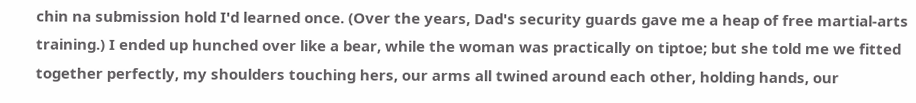chin na submission hold I'd learned once. (Over the years, Dad's security guards gave me a heap of free martial-arts training.) I ended up hunched over like a bear, while the woman was practically on tiptoe; but she told me we fitted together perfectly, my shoulders touching hers, our arms all twined around each other, holding hands, our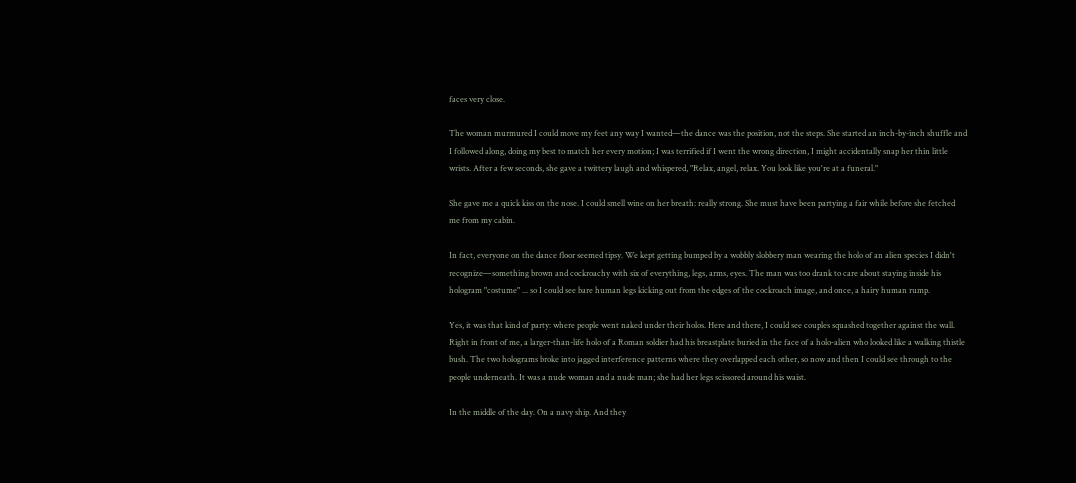faces very close.

The woman murmured I could move my feet any way I wanted—the dance was the position, not the steps. She started an inch-by-inch shuffle and I followed along, doing my best to match her every motion; I was terrified if I went the wrong direction, I might accidentally snap her thin little wrists. After a few seconds, she gave a twittery laugh and whispered, "Relax, angel, relax. You look like you're at a funeral."

She gave me a quick kiss on the nose. I could smell wine on her breath: really strong. She must have been partying a fair while before she fetched me from my cabin.

In fact, everyone on the dance floor seemed tipsy. We kept getting bumped by a wobbly slobbery man wearing the holo of an alien species I didn't recognize—something brown and cockroachy with six of everything, legs, arms, eyes. The man was too drank to care about staying inside his hologram "costume" ... so I could see bare human legs kicking out from the edges of the cockroach image, and once, a hairy human rump.

Yes, it was that kind of party: where people went naked under their holos. Here and there, I could see couples squashed together against the wall. Right in front of me, a larger-than-life holo of a Roman soldier had his breastplate buried in the face of a holo-alien who looked like a walking thistle bush. The two holograms broke into jagged interference patterns where they overlapped each other, so now and then I could see through to the people underneath. It was a nude woman and a nude man; she had her legs scissored around his waist.

In the middle of the day. On a navy ship. And they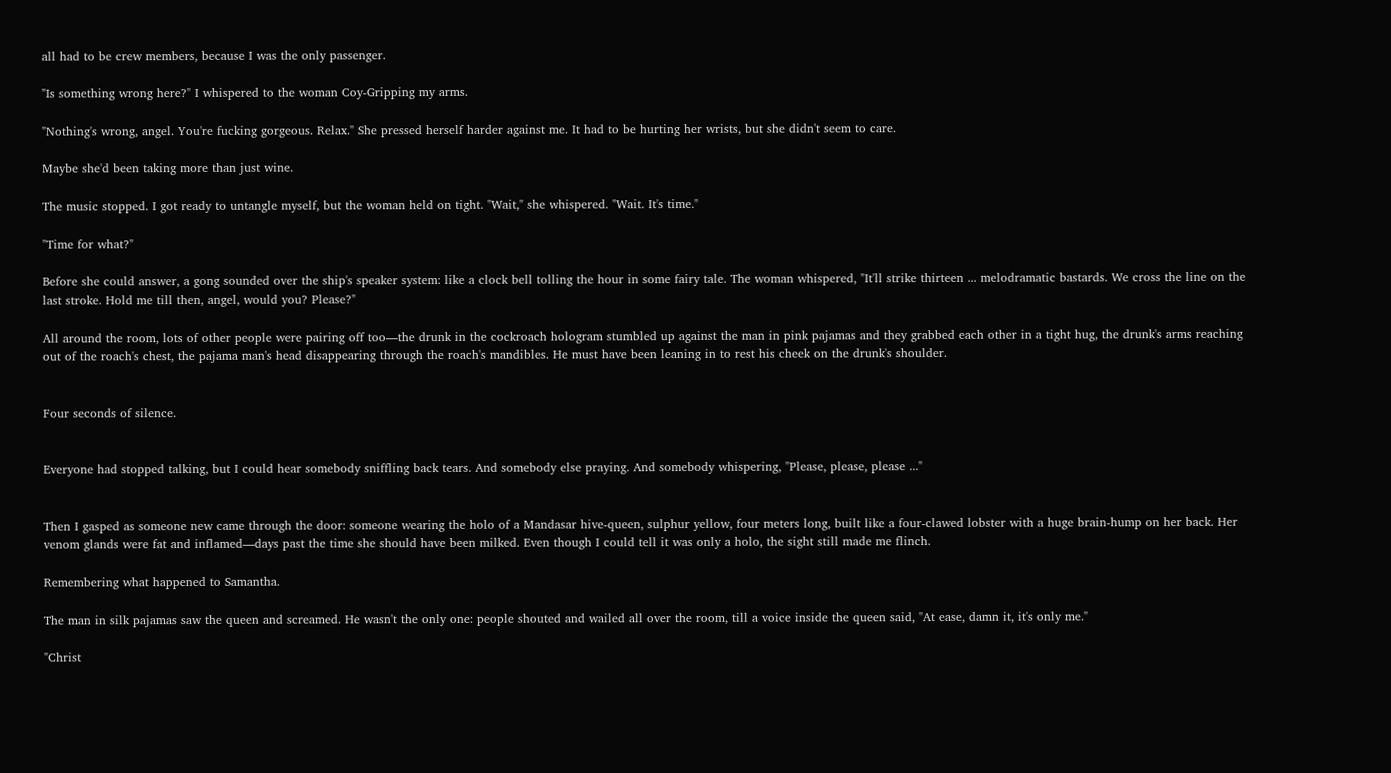all had to be crew members, because I was the only passenger.

"Is something wrong here?" I whispered to the woman Coy-Gripping my arms.

"Nothing's wrong, angel. You're fucking gorgeous. Relax." She pressed herself harder against me. It had to be hurting her wrists, but she didn't seem to care.

Maybe she'd been taking more than just wine.

The music stopped. I got ready to untangle myself, but the woman held on tight. "Wait," she whispered. "Wait. It's time."

"Time for what?"

Before she could answer, a gong sounded over the ship's speaker system: like a clock bell tolling the hour in some fairy tale. The woman whispered, "It'll strike thirteen ... melodramatic bastards. We cross the line on the last stroke. Hold me till then, angel, would you? Please?"

All around the room, lots of other people were pairing off too—the drunk in the cockroach hologram stumbled up against the man in pink pajamas and they grabbed each other in a tight hug, the drunk's arms reaching out of the roach's chest, the pajama man's head disappearing through the roach's mandibles. He must have been leaning in to rest his cheek on the drunk's shoulder.


Four seconds of silence.


Everyone had stopped talking, but I could hear somebody sniffling back tears. And somebody else praying. And somebody whispering, "Please, please, please ..."


Then I gasped as someone new came through the door: someone wearing the holo of a Mandasar hive-queen, sulphur yellow, four meters long, built like a four-clawed lobster with a huge brain-hump on her back. Her venom glands were fat and inflamed—days past the time she should have been milked. Even though I could tell it was only a holo, the sight still made me flinch.

Remembering what happened to Samantha.

The man in silk pajamas saw the queen and screamed. He wasn't the only one: people shouted and wailed all over the room, till a voice inside the queen said, "At ease, damn it, it's only me."

"Christ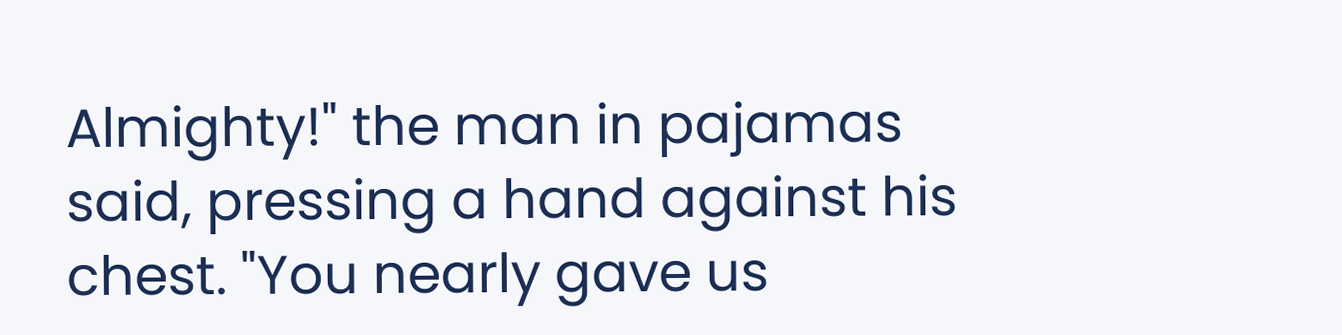Almighty!" the man in pajamas said, pressing a hand against his chest. "You nearly gave us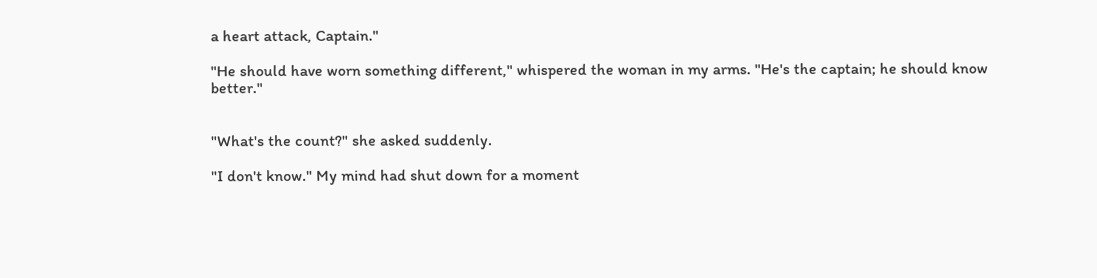a heart attack, Captain."

"He should have worn something different," whispered the woman in my arms. "He's the captain; he should know better."


"What's the count?" she asked suddenly.

"I don't know." My mind had shut down for a moment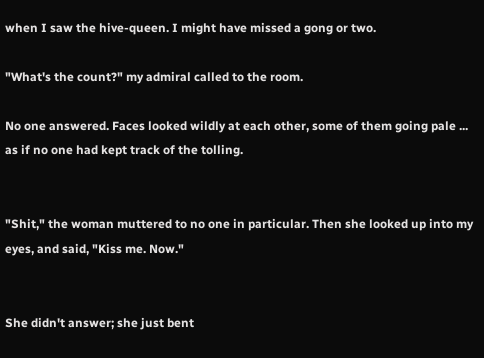when I saw the hive-queen. I might have missed a gong or two.

"What's the count?" my admiral called to the room.

No one answered. Faces looked wildly at each other, some of them going pale ... as if no one had kept track of the tolling.


"Shit," the woman muttered to no one in particular. Then she looked up into my eyes, and said, "Kiss me. Now."


She didn't answer; she just bent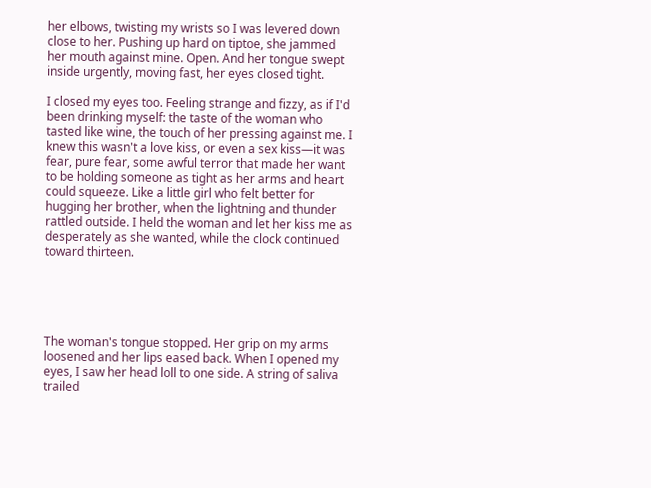her elbows, twisting my wrists so I was levered down close to her. Pushing up hard on tiptoe, she jammed her mouth against mine. Open. And her tongue swept inside urgently, moving fast, her eyes closed tight.

I closed my eyes too. Feeling strange and fizzy, as if I'd been drinking myself: the taste of the woman who tasted like wine, the touch of her pressing against me. I knew this wasn't a love kiss, or even a sex kiss—it was fear, pure fear, some awful terror that made her want to be holding someone as tight as her arms and heart could squeeze. Like a little girl who felt better for hugging her brother, when the lightning and thunder rattled outside. I held the woman and let her kiss me as desperately as she wanted, while the clock continued toward thirteen.





The woman's tongue stopped. Her grip on my arms loosened and her lips eased back. When I opened my eyes, I saw her head loll to one side. A string of saliva trailed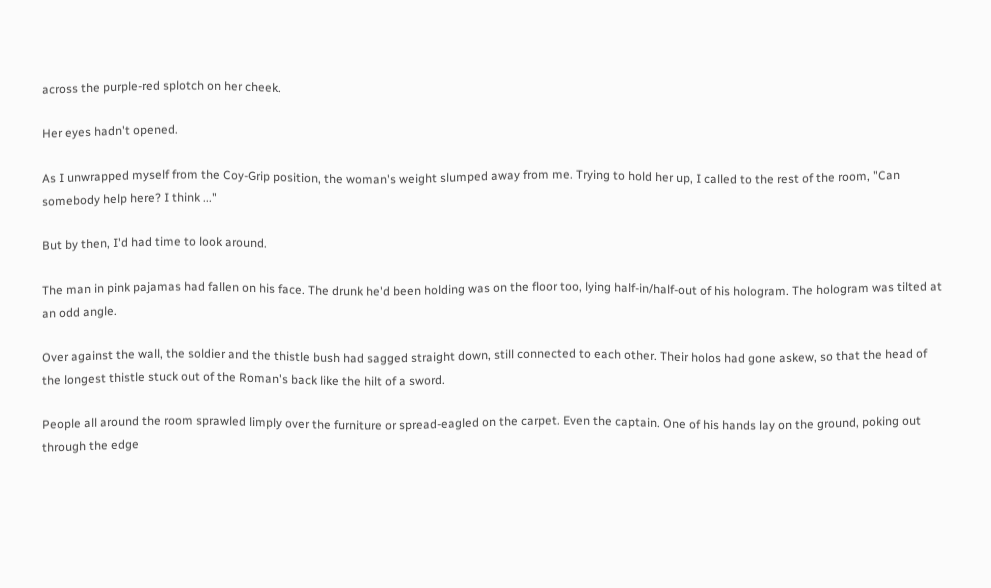across the purple-red splotch on her cheek.

Her eyes hadn't opened.

As I unwrapped myself from the Coy-Grip position, the woman's weight slumped away from me. Trying to hold her up, I called to the rest of the room, "Can somebody help here? I think ..."

But by then, I'd had time to look around.

The man in pink pajamas had fallen on his face. The drunk he'd been holding was on the floor too, lying half-in/half-out of his hologram. The hologram was tilted at an odd angle.

Over against the wall, the soldier and the thistle bush had sagged straight down, still connected to each other. Their holos had gone askew, so that the head of the longest thistle stuck out of the Roman's back like the hilt of a sword.

People all around the room sprawled limply over the furniture or spread-eagled on the carpet. Even the captain. One of his hands lay on the ground, poking out through the edge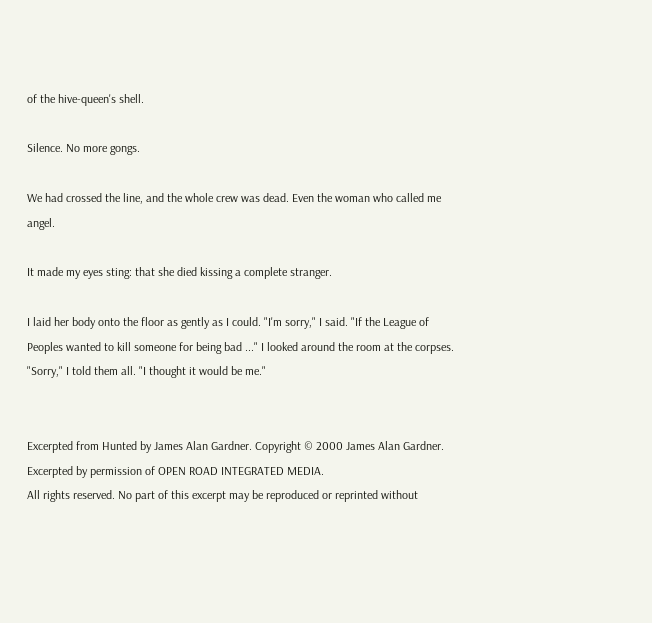of the hive-queen's shell.

Silence. No more gongs.

We had crossed the line, and the whole crew was dead. Even the woman who called me angel.

It made my eyes sting: that she died kissing a complete stranger.

I laid her body onto the floor as gently as I could. "I'm sorry," I said. "If the League of Peoples wanted to kill someone for being bad ..." I looked around the room at the corpses. "Sorry," I told them all. "I thought it would be me."


Excerpted from Hunted by James Alan Gardner. Copyright © 2000 James Alan Gardner. Excerpted by permission of OPEN ROAD INTEGRATED MEDIA.
All rights reserved. No part of this excerpt may be reproduced or reprinted without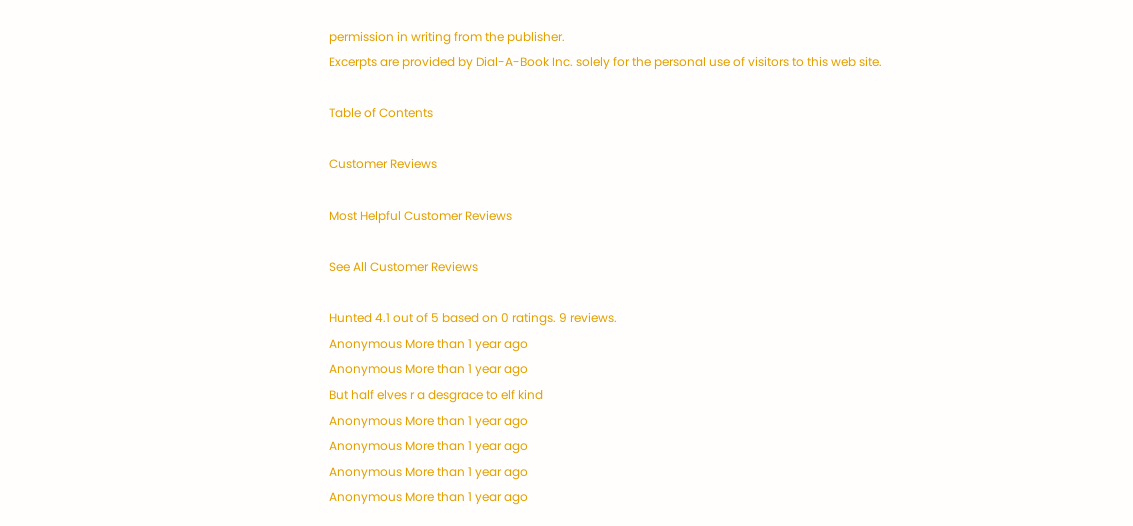permission in writing from the publisher.
Excerpts are provided by Dial-A-Book Inc. solely for the personal use of visitors to this web site.

Table of Contents

Customer Reviews

Most Helpful Customer Reviews

See All Customer Reviews

Hunted 4.1 out of 5 based on 0 ratings. 9 reviews.
Anonymous More than 1 year ago
Anonymous More than 1 year ago
But half elves r a desgrace to elf kind
Anonymous More than 1 year ago
Anonymous More than 1 year ago
Anonymous More than 1 year ago
Anonymous More than 1 year ago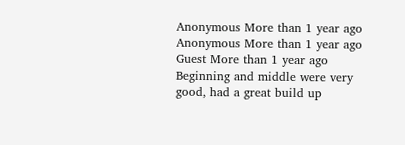Anonymous More than 1 year ago
Anonymous More than 1 year ago
Guest More than 1 year ago
Beginning and middle were very good, had a great build up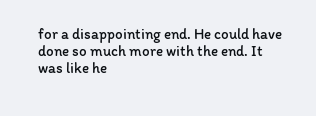for a disappointing end. He could have done so much more with the end. It was like he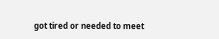got tired or needed to meet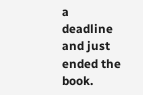a deadline and just ended the book.